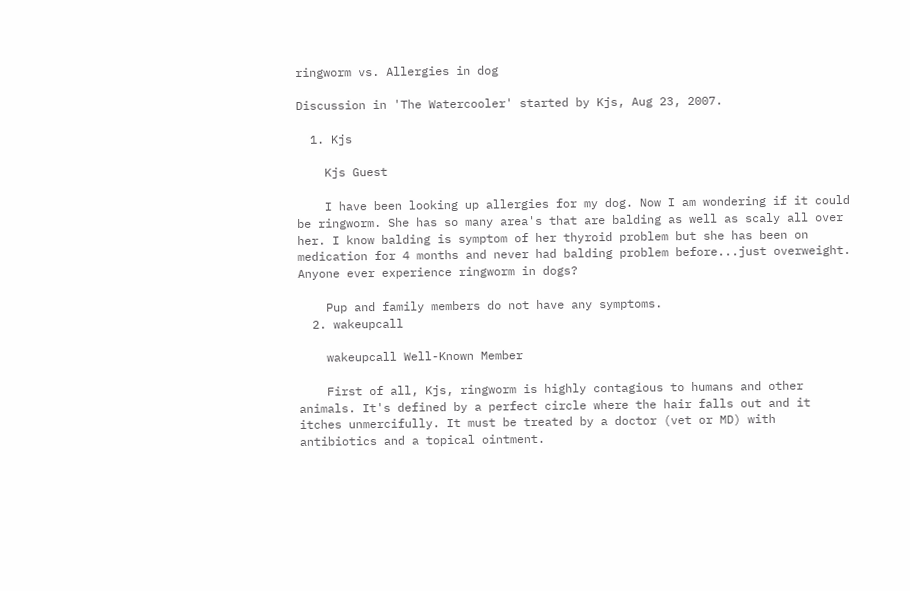ringworm vs. Allergies in dog

Discussion in 'The Watercooler' started by Kjs, Aug 23, 2007.

  1. Kjs

    Kjs Guest

    I have been looking up allergies for my dog. Now I am wondering if it could be ringworm. She has so many area's that are balding as well as scaly all over her. I know balding is symptom of her thyroid problem but she has been on medication for 4 months and never had balding problem before...just overweight. Anyone ever experience ringworm in dogs?

    Pup and family members do not have any symptoms.
  2. wakeupcall

    wakeupcall Well-Known Member

    First of all, Kjs, ringworm is highly contagious to humans and other animals. It's defined by a perfect circle where the hair falls out and it itches unmercifully. It must be treated by a doctor (vet or MD) with antibiotics and a topical ointment.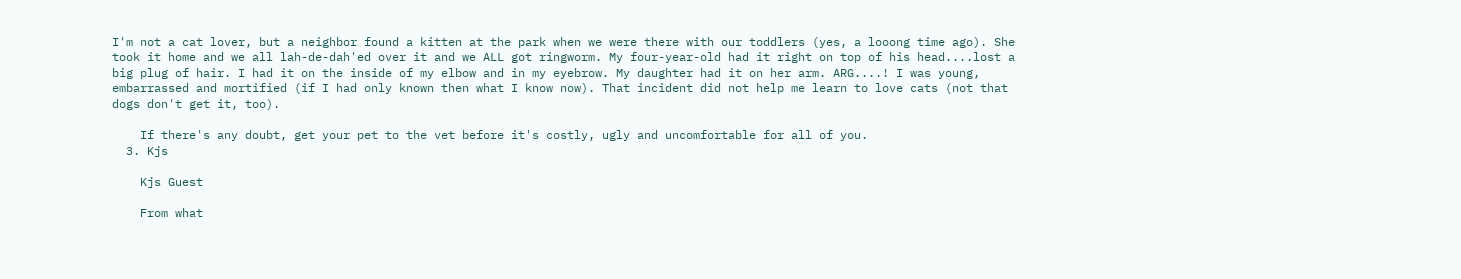I'm not a cat lover, but a neighbor found a kitten at the park when we were there with our toddlers (yes, a looong time ago). She took it home and we all lah-de-dah'ed over it and we ALL got ringworm. My four-year-old had it right on top of his head....lost a big plug of hair. I had it on the inside of my elbow and in my eyebrow. My daughter had it on her arm. ARG....! I was young, embarrassed and mortified (if I had only known then what I know now). That incident did not help me learn to love cats (not that dogs don't get it, too).

    If there's any doubt, get your pet to the vet before it's costly, ugly and uncomfortable for all of you.
  3. Kjs

    Kjs Guest

    From what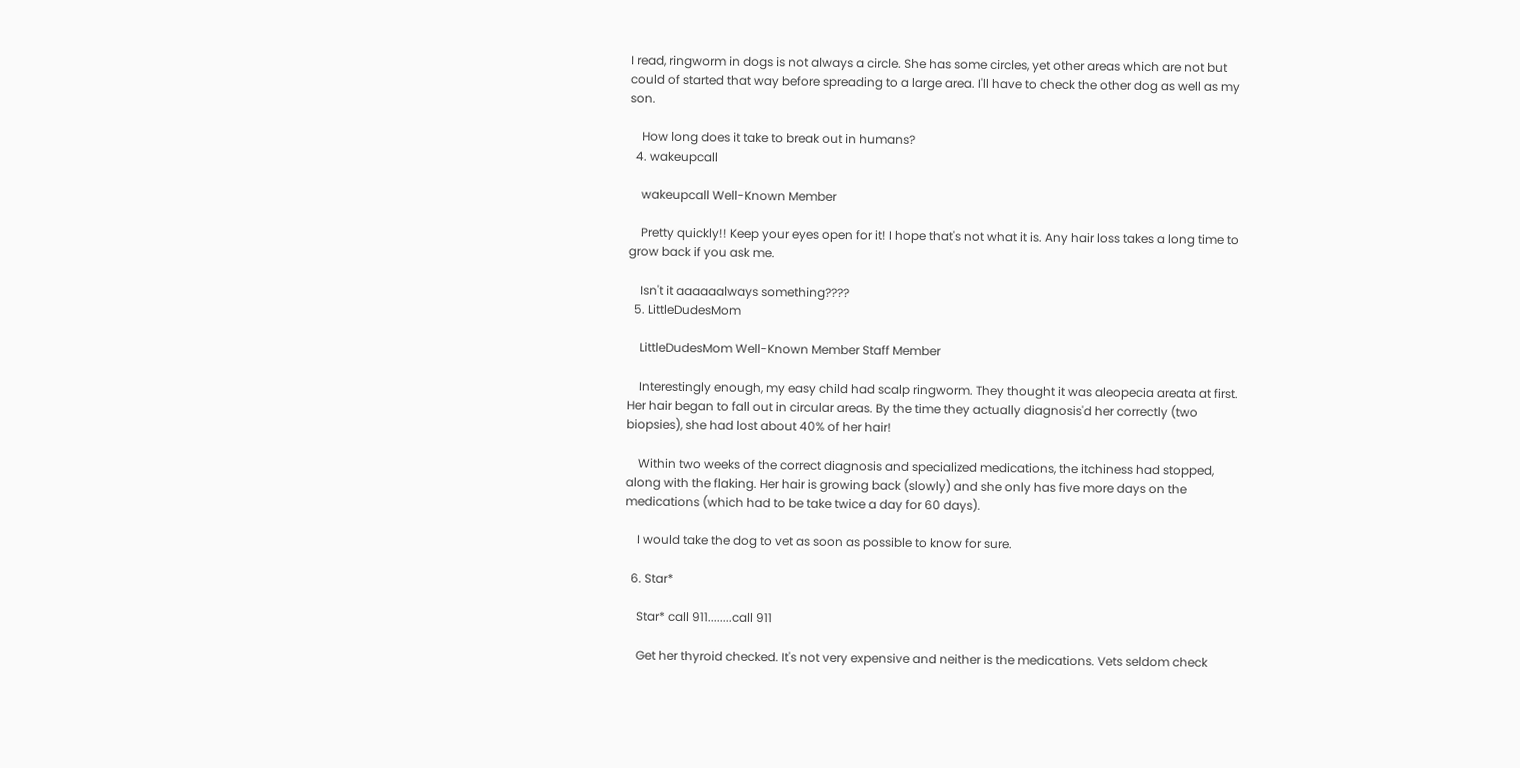I read, ringworm in dogs is not always a circle. She has some circles, yet other areas which are not but could of started that way before spreading to a large area. I'll have to check the other dog as well as my son.

    How long does it take to break out in humans?
  4. wakeupcall

    wakeupcall Well-Known Member

    Pretty quickly!! Keep your eyes open for it! I hope that's not what it is. Any hair loss takes a long time to grow back if you ask me.

    Isn't it aaaaaalways something????
  5. LittleDudesMom

    LittleDudesMom Well-Known Member Staff Member

    Interestingly enough, my easy child had scalp ringworm. They thought it was aleopecia areata at first. Her hair began to fall out in circular areas. By the time they actually diagnosis'd her correctly (two biopsies), she had lost about 40% of her hair!

    Within two weeks of the correct diagnosis and specialized medications, the itchiness had stopped, along with the flaking. Her hair is growing back (slowly) and she only has five more days on the medications (which had to be take twice a day for 60 days).

    I would take the dog to vet as soon as possible to know for sure.

  6. Star*

    Star* call 911........call 911

    Get her thyroid checked. It's not very expensive and neither is the medications. Vets seldom check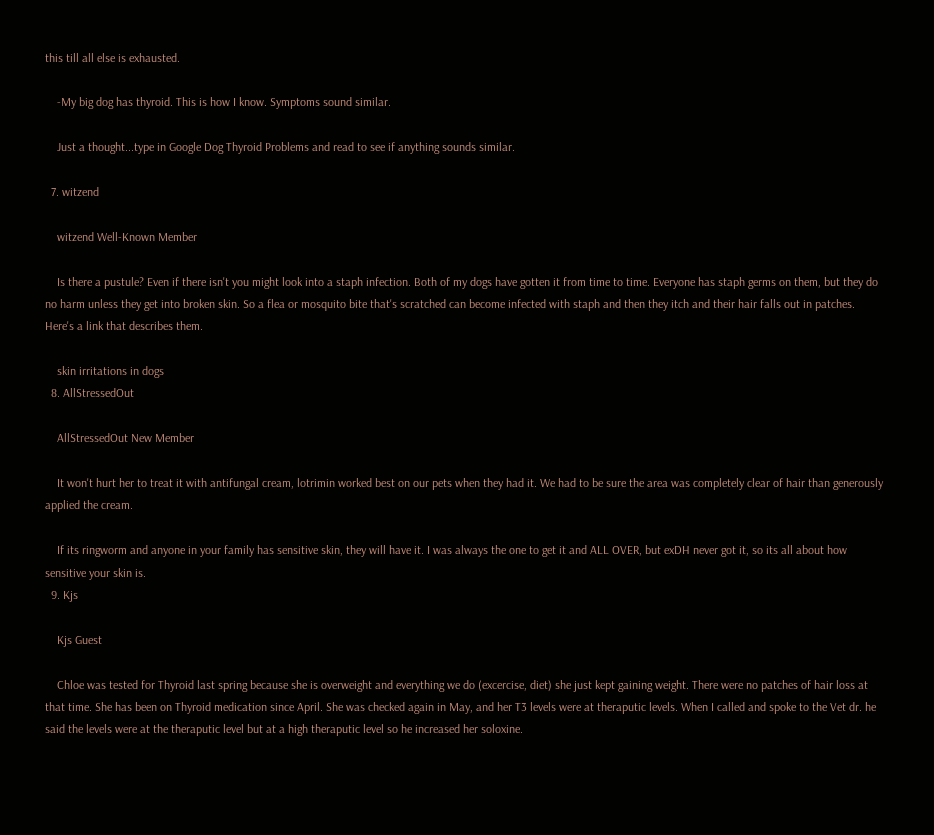this till all else is exhausted.

    -My big dog has thyroid. This is how I know. Symptoms sound similar.

    Just a thought...type in Google Dog Thyroid Problems and read to see if anything sounds similar.

  7. witzend

    witzend Well-Known Member

    Is there a pustule? Even if there isn't you might look into a staph infection. Both of my dogs have gotten it from time to time. Everyone has staph germs on them, but they do no harm unless they get into broken skin. So a flea or mosquito bite that's scratched can become infected with staph and then they itch and their hair falls out in patches. Here's a link that describes them.

    skin irritations in dogs
  8. AllStressedOut

    AllStressedOut New Member

    It won't hurt her to treat it with antifungal cream, lotrimin worked best on our pets when they had it. We had to be sure the area was completely clear of hair than generously applied the cream.

    If its ringworm and anyone in your family has sensitive skin, they will have it. I was always the one to get it and ALL OVER, but exDH never got it, so its all about how sensitive your skin is.
  9. Kjs

    Kjs Guest

    Chloe was tested for Thyroid last spring because she is overweight and everything we do (excercise, diet) she just kept gaining weight. There were no patches of hair loss at that time. She has been on Thyroid medication since April. She was checked again in May, and her T3 levels were at theraputic levels. When I called and spoke to the Vet dr. he said the levels were at the theraputic level but at a high theraputic level so he increased her soloxine.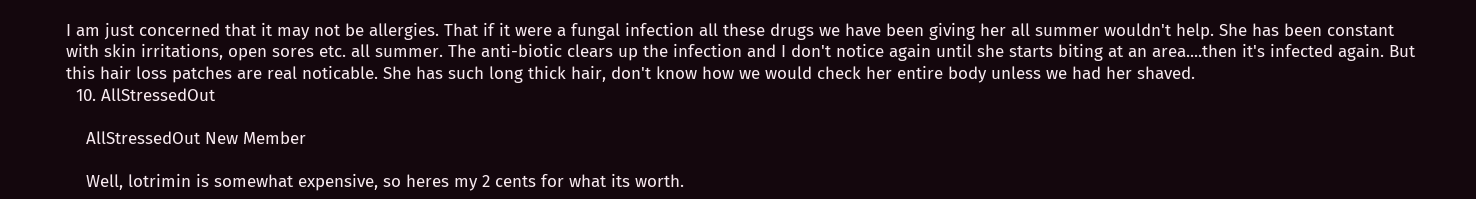I am just concerned that it may not be allergies. That if it were a fungal infection all these drugs we have been giving her all summer wouldn't help. She has been constant with skin irritations, open sores etc. all summer. The anti-biotic clears up the infection and I don't notice again until she starts biting at an area....then it's infected again. But this hair loss patches are real noticable. She has such long thick hair, don't know how we would check her entire body unless we had her shaved.
  10. AllStressedOut

    AllStressedOut New Member

    Well, lotrimin is somewhat expensive, so heres my 2 cents for what its worth.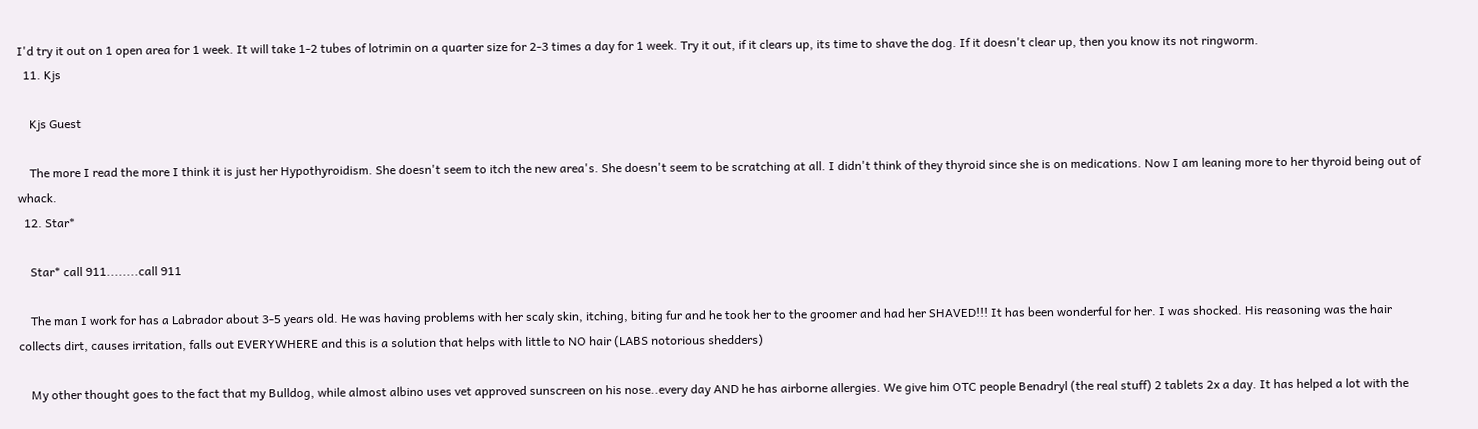I'd try it out on 1 open area for 1 week. It will take 1-2 tubes of lotrimin on a quarter size for 2-3 times a day for 1 week. Try it out, if it clears up, its time to shave the dog. If it doesn't clear up, then you know its not ringworm.
  11. Kjs

    Kjs Guest

    The more I read the more I think it is just her Hypothyroidism. She doesn't seem to itch the new area's. She doesn't seem to be scratching at all. I didn't think of they thyroid since she is on medications. Now I am leaning more to her thyroid being out of whack.
  12. Star*

    Star* call 911........call 911

    The man I work for has a Labrador about 3-5 years old. He was having problems with her scaly skin, itching, biting fur and he took her to the groomer and had her SHAVED!!! It has been wonderful for her. I was shocked. His reasoning was the hair collects dirt, causes irritation, falls out EVERYWHERE and this is a solution that helps with little to NO hair (LABS notorious shedders)

    My other thought goes to the fact that my Bulldog, while almost albino uses vet approved sunscreen on his nose..every day AND he has airborne allergies. We give him OTC people Benadryl (the real stuff) 2 tablets 2x a day. It has helped a lot with the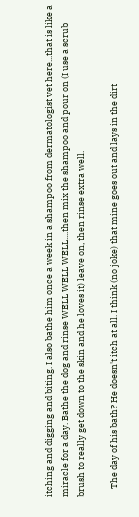itching and digging and biting. I also bathe him once a week in a shampoo from dermatologist vet here...that is like a miracle for a day. Bathe the dog and rinse WELL WELL WELL....then mix the shampoo and pour on (I use a scrub brush to really get down to the skin and he loves it) leave on, then rinse extra well.

    The day of his bath? He doesn't itch at all. I think (no joke) that mine goes out and lays in the dirt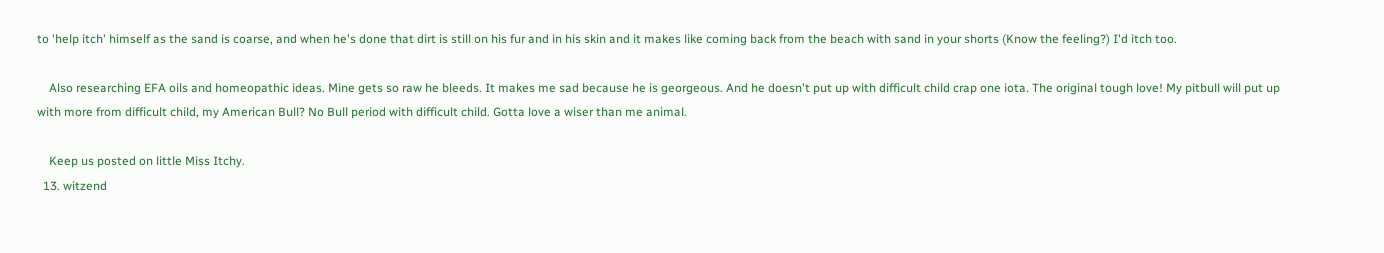to 'help itch' himself as the sand is coarse, and when he's done that dirt is still on his fur and in his skin and it makes like coming back from the beach with sand in your shorts (Know the feeling?) I'd itch too.

    Also researching EFA oils and homeopathic ideas. Mine gets so raw he bleeds. It makes me sad because he is georgeous. And he doesn't put up with difficult child crap one iota. The original tough love! My pitbull will put up with more from difficult child, my American Bull? No Bull period with difficult child. Gotta love a wiser than me animal.

    Keep us posted on little Miss Itchy.
  13. witzend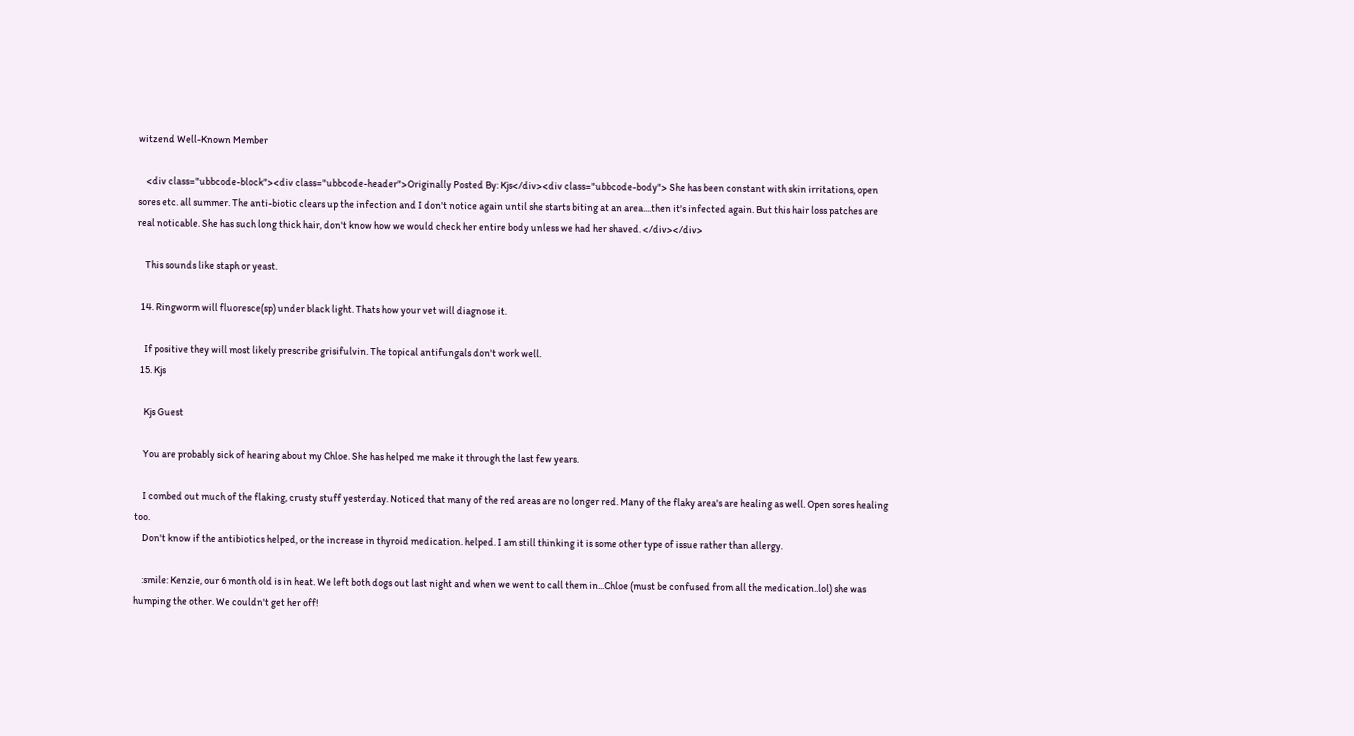witzend Well-Known Member

    <div class="ubbcode-block"><div class="ubbcode-header">Originally Posted By: Kjs</div><div class="ubbcode-body"> She has been constant with skin irritations, open sores etc. all summer. The anti-biotic clears up the infection and I don't notice again until she starts biting at an area....then it's infected again. But this hair loss patches are real noticable. She has such long thick hair, don't know how we would check her entire body unless we had her shaved. </div></div>

    This sounds like staph or yeast.

  14. Ringworm will fluoresce(sp) under black light. Thats how your vet will diagnose it.

    If positive they will most likely prescribe grisifulvin. The topical antifungals don't work well.
  15. Kjs

    Kjs Guest

    You are probably sick of hearing about my Chloe. She has helped me make it through the last few years.

    I combed out much of the flaking, crusty stuff yesterday. Noticed that many of the red areas are no longer red. Many of the flaky area's are healing as well. Open sores healing too.
    Don't know if the antibiotics helped, or the increase in thyroid medication. helped. I am still thinking it is some other type of issue rather than allergy.

    :smile: Kenzie, our 6 month old is in heat. We left both dogs out last night and when we went to call them in...Chloe (must be confused from all the medication..lol) she was humping the other. We couldn't get her off!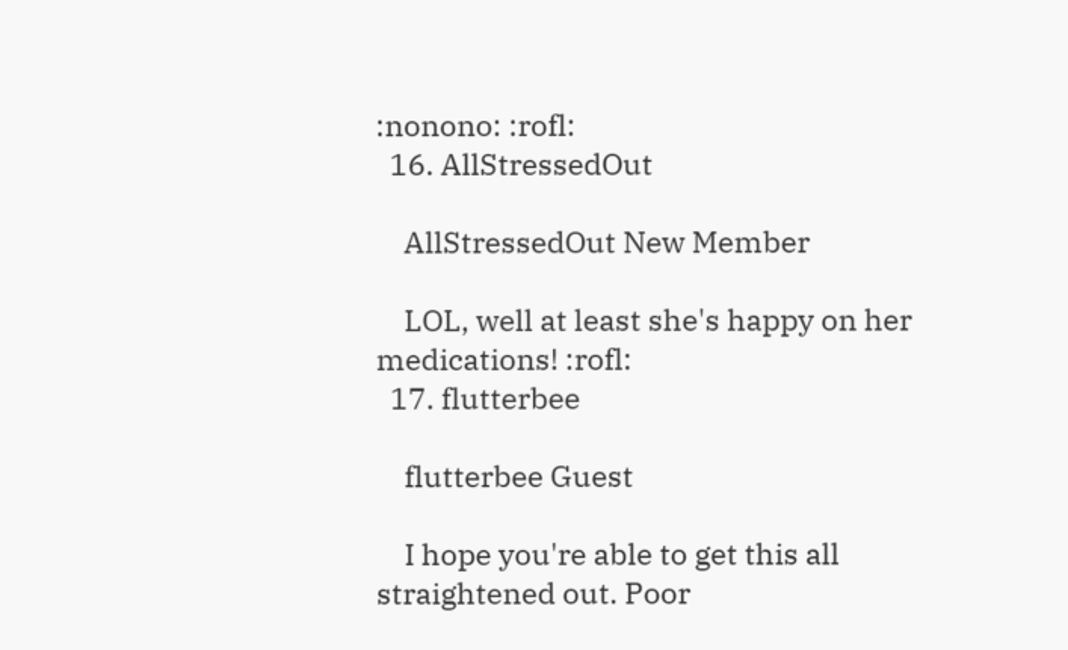:nonono: :rofl:
  16. AllStressedOut

    AllStressedOut New Member

    LOL, well at least she's happy on her medications! :rofl:
  17. flutterbee

    flutterbee Guest

    I hope you're able to get this all straightened out. Poor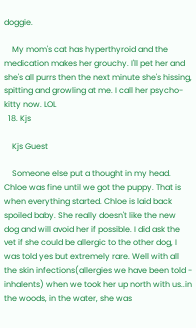doggie.

    My mom's cat has hyperthyroid and the medication makes her grouchy. I'll pet her and she's all purrs then the next minute she's hissing, spitting and growling at me. I call her psycho-kitty now. LOL
  18. Kjs

    Kjs Guest

    Someone else put a thought in my head. Chloe was fine until we got the puppy. That is when everything started. Chloe is laid back spoiled baby. She really doesn't like the new dog and will avoid her if possible. I did ask the vet if she could be allergic to the other dog, I was told yes but extremely rare. Well with all the skin infections(allergies we have been told - inhalents) when we took her up north with us..in the woods, in the water, she was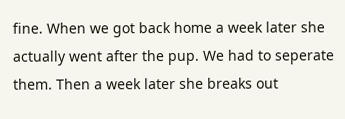fine. When we got back home a week later she actually went after the pup. We had to seperate them. Then a week later she breaks out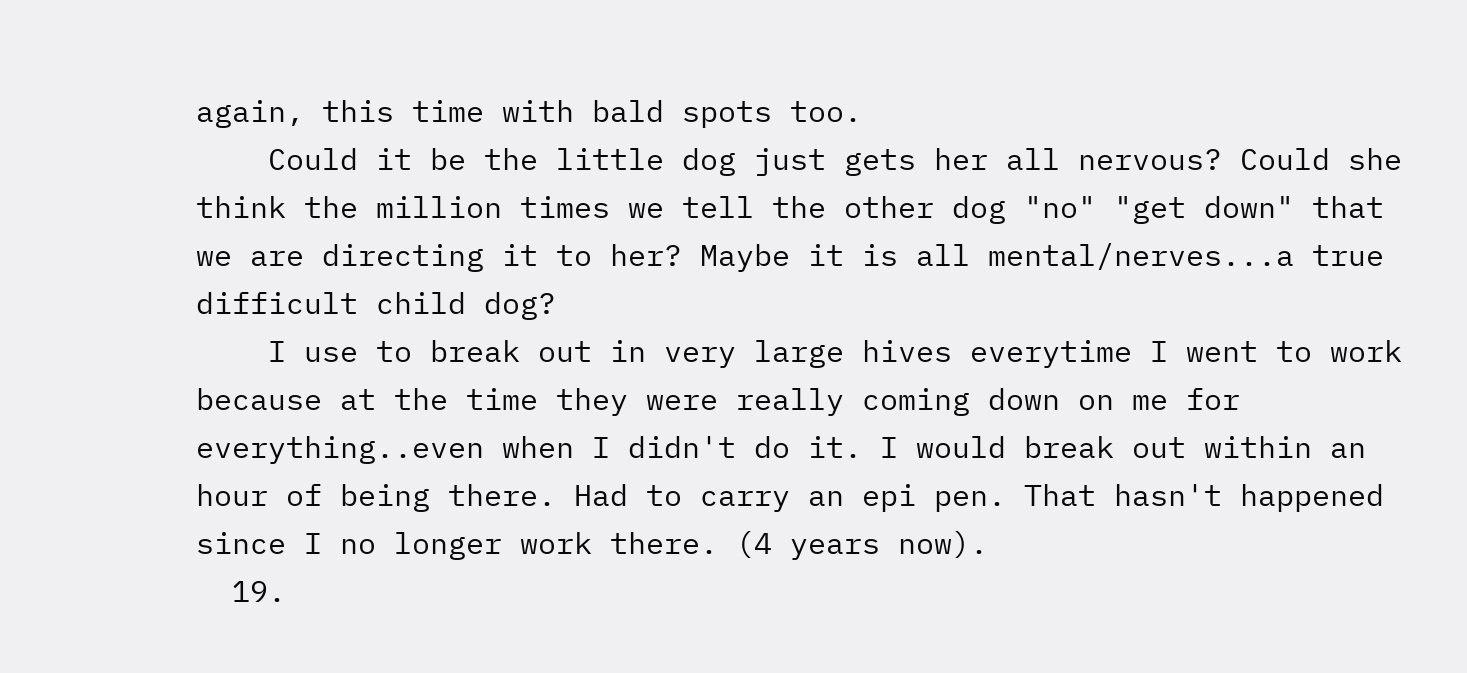again, this time with bald spots too.
    Could it be the little dog just gets her all nervous? Could she think the million times we tell the other dog "no" "get down" that we are directing it to her? Maybe it is all mental/nerves...a true difficult child dog?
    I use to break out in very large hives everytime I went to work because at the time they were really coming down on me for everything..even when I didn't do it. I would break out within an hour of being there. Had to carry an epi pen. That hasn't happened since I no longer work there. (4 years now).
  19.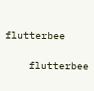flutterbee

    flutterbee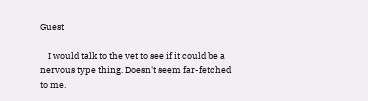Guest

    I would talk to the vet to see if it could be a nervous type thing. Doesn't seem far-fetched to me.